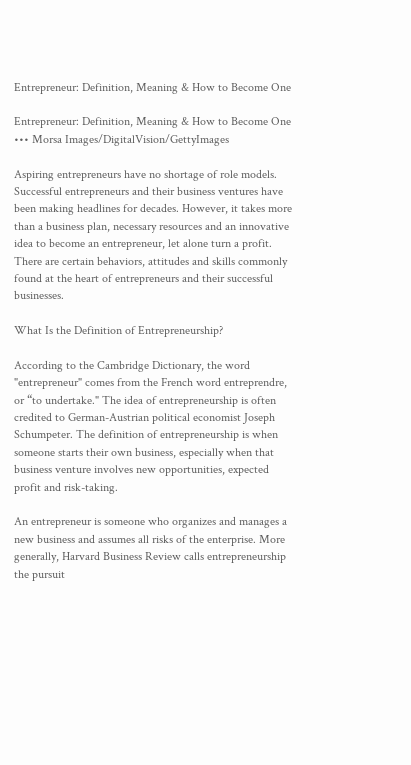Entrepreneur: Definition, Meaning & How to Become One

Entrepreneur: Definition, Meaning & How to Become One
••• Morsa Images/DigitalVision/GettyImages

Aspiring entrepreneurs have no shortage of role models. Successful entrepreneurs and their business ventures have been making headlines for decades. However, it takes more than a business plan, necessary resources and an innovative idea to become an entrepreneur, let alone turn a profit. There are certain behaviors, attitudes and skills commonly found at the heart of entrepreneurs and their successful businesses.

What Is the Definition of Entrepreneurship?

According to the Cambridge Dictionary, the word "entrepreneur" comes from the French word entreprendre, or “to undertake." The idea of entrepreneurship is often credited to German-Austrian political economist Joseph Schumpeter. The definition of entrepreneurship is when someone starts their own business, especially when that business venture involves new opportunities, expected profit and risk-taking.

An entrepreneur is someone who organizes and manages a new business and assumes all risks of the enterprise. More generally, Harvard Business Review calls entrepreneurship the pursuit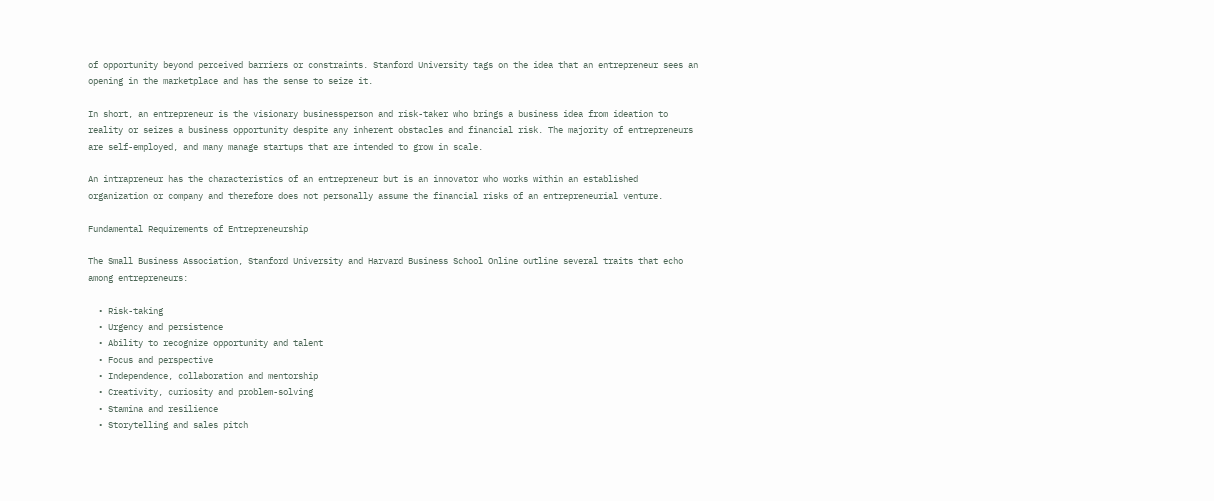of opportunity beyond perceived barriers or constraints. Stanford University tags on the idea that an entrepreneur sees an opening in the marketplace and has the sense to seize it.

In short, an entrepreneur is the visionary businessperson and risk-taker who brings a business idea from ideation to reality or seizes a business opportunity despite any inherent obstacles and financial risk. The majority of entrepreneurs are self-employed, and many manage startups that are intended to grow in scale.

An intrapreneur has the characteristics of an entrepreneur but is an innovator who works within an established organization or company and therefore does not personally assume the financial risks of an entrepreneurial venture.

Fundamental Requirements of Entrepreneurship

The Small Business Association, Stanford University and Harvard Business School Online outline several traits that echo among entrepreneurs:

  • Risk-taking
  • Urgency and persistence
  • Ability to recognize opportunity and talent
  • Focus and perspective
  • Independence, collaboration and mentorship
  • Creativity, curiosity and problem-solving
  • Stamina and resilience
  • Storytelling and sales pitch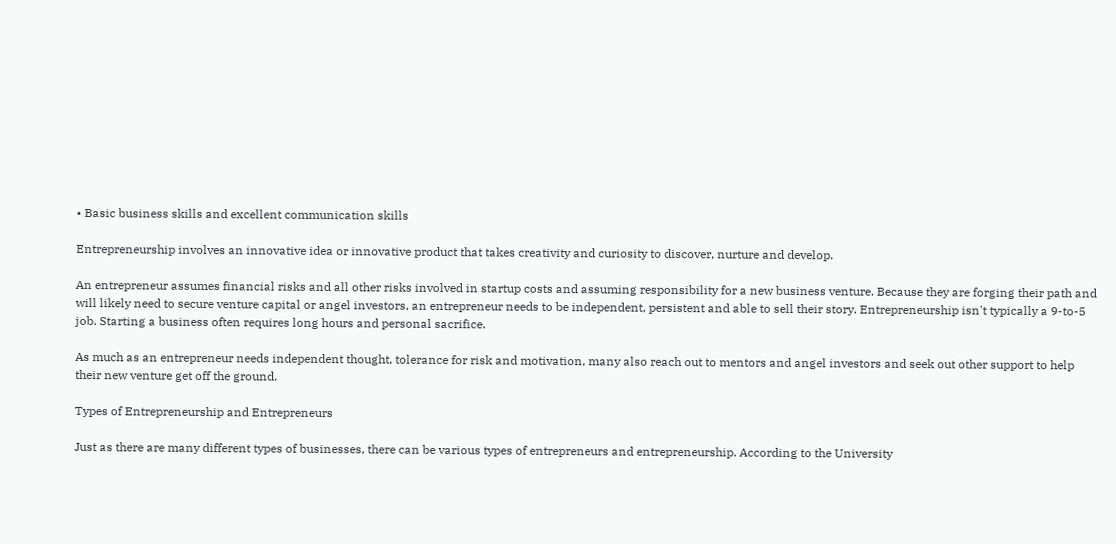• Basic business skills and excellent communication skills

Entrepreneurship involves an innovative idea or innovative product that takes creativity and curiosity to discover, nurture and develop.

An entrepreneur assumes financial risks and all other risks involved in startup costs and assuming responsibility for a new business venture. Because they are forging their path and will likely need to secure venture capital or angel investors, an entrepreneur needs to be independent, persistent and able to sell their story. Entrepreneurship isn't typically a 9-to-5 job. Starting a business often requires long hours and personal sacrifice.

As much as an entrepreneur needs independent thought, tolerance for risk and motivation, many also reach out to mentors and angel investors and seek out other support to help their new venture get off the ground.

Types of Entrepreneurship and Entrepreneurs

Just as there are many different types of businesses, there can be various types of entrepreneurs and entrepreneurship. According to the University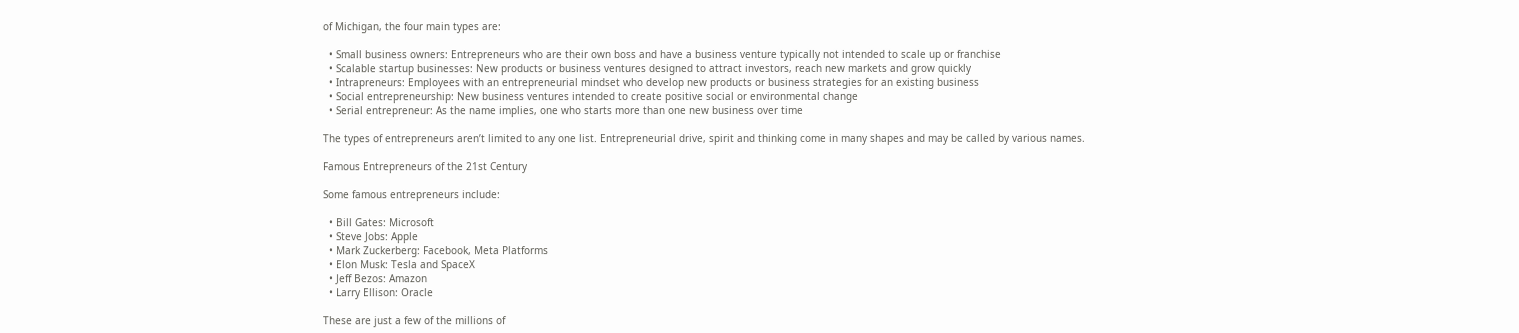of Michigan, the four main types are:

  • Small business owners: Entrepreneurs who are their own boss and have a business venture typically not intended to scale up or franchise
  • Scalable startup businesses: New products or business ventures designed to attract investors, reach new markets and grow quickly
  • Intrapreneurs: Employees with an entrepreneurial mindset who develop new products or business strategies for an existing business
  • Social entrepreneurship: New business ventures intended to create positive social or environmental change
  • Serial entrepreneur: As the name implies, one who starts more than one new business over time

The types of entrepreneurs aren’t limited to any one list. Entrepreneurial drive, spirit and thinking come in many shapes and may be called by various names.

Famous Entrepreneurs of the 21st Century

Some famous entrepreneurs include:

  • Bill Gates: Microsoft
  • Steve Jobs: Apple
  • Mark Zuckerberg: Facebook, Meta Platforms
  • Elon Musk: Tesla and SpaceX
  • Jeff Bezos: Amazon
  • Larry Ellison: Oracle

These are just a few of the millions of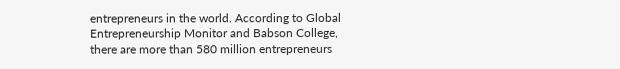entrepreneurs in the world. According to Global Entrepreneurship Monitor and Babson College, there are more than 580 million entrepreneurs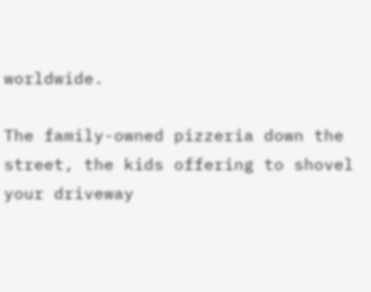worldwide.

The family-owned pizzeria down the street, the kids offering to shovel your driveway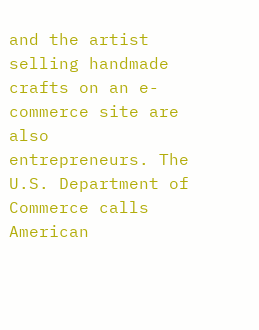and the artist selling handmade crafts on an e-commerce site are also entrepreneurs. The U.S. Department of Commerce calls American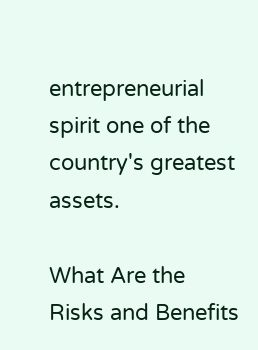entrepreneurial spirit one of the country's greatest assets.

What Are the Risks and Benefits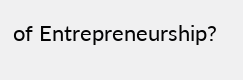of Entrepreneurship?